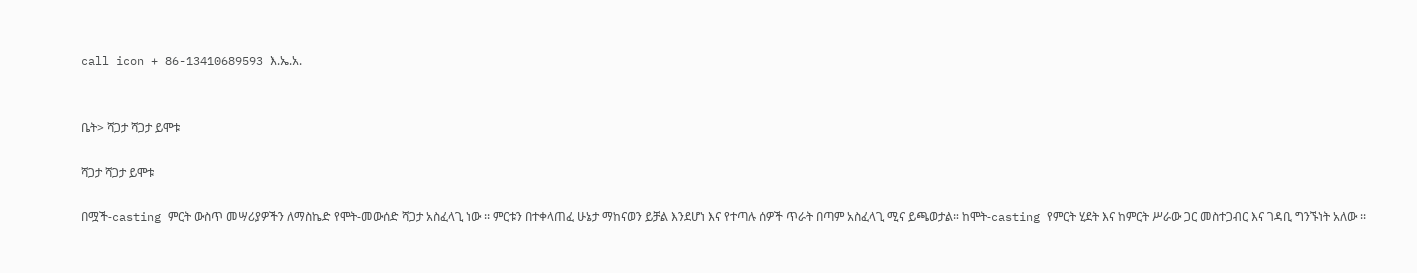call icon + 86-13410689593 እ.ኤ.አ.


ቤት> ሻጋታ ሻጋታ ይሞቱ

ሻጋታ ሻጋታ ይሞቱ

በሟች-casting ምርት ውስጥ መሣሪያዎችን ለማስኬድ የሞት-መውሰድ ሻጋታ አስፈላጊ ነው ፡፡ ምርቱን በተቀላጠፈ ሁኔታ ማከናወን ይቻል እንደሆነ እና የተጣሉ ሰዎች ጥራት በጣም አስፈላጊ ሚና ይጫወታል። ከሞት-casting የምርት ሂደት እና ከምርት ሥራው ጋር መስተጋብር እና ገዳቢ ግንኙነት አለው ፡፡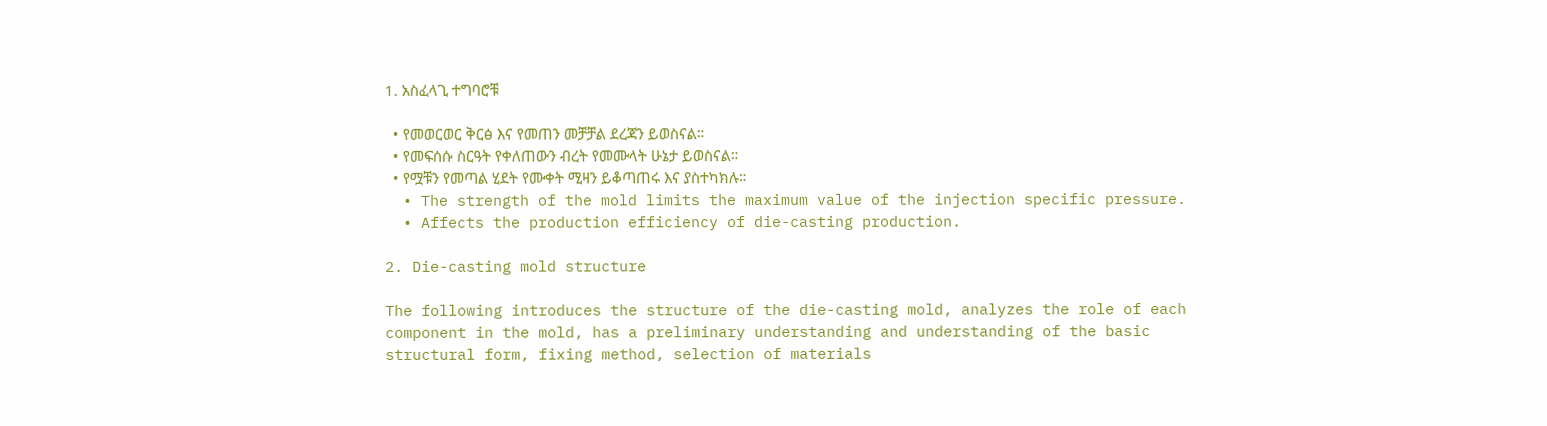1. አስፈላጊ ተግባሮቹ

  • የመወርወር ቅርፅ እና የመጠን መቻቻል ደረጃን ይወስናል።
  • የመፍሰሱ ስርዓት የቀለጠውን ብረት የመሙላት ሁኔታ ይወስናል።
  • የሟቹን የመጣል ሂደት የሙቀት ሚዛን ይቆጣጠሩ እና ያስተካክሉ።
  • The strength of the mold limits the maximum value of the injection specific pressure.
  • Affects the production efficiency of die-casting production.

2. Die-casting mold structure

The following introduces the structure of the die-casting mold, analyzes the role of each component in the mold, has a preliminary understanding and understanding of the basic structural form, fixing method, selection of materials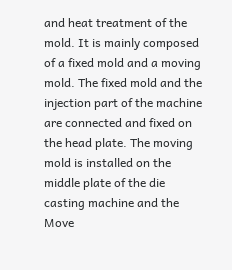and heat treatment of the mold. It is mainly composed of a fixed mold and a moving mold. The fixed mold and the injection part of the machine are connected and fixed on the head plate. The moving mold is installed on the middle plate of the die casting machine and the Move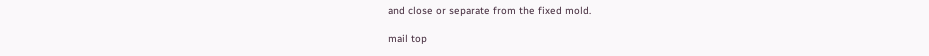and close or separate from the fixed mold.

mail top